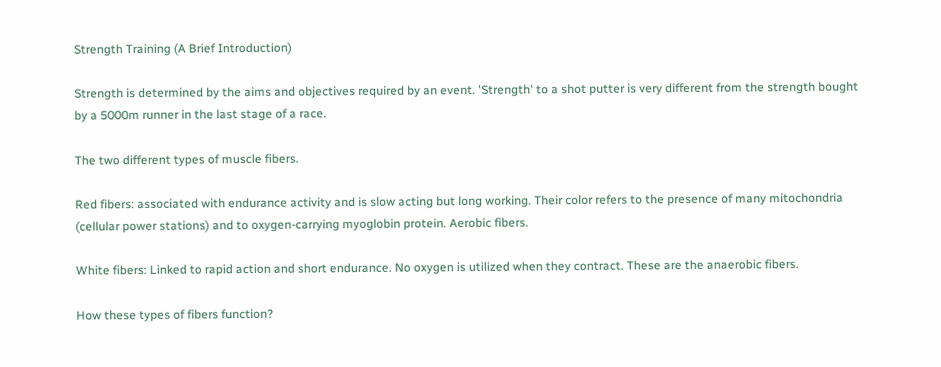Strength Training (A Brief Introduction)

Strength is determined by the aims and objectives required by an event. 'Strength' to a shot putter is very different from the strength bought by a 5000m runner in the last stage of a race.

The two different types of muscle fibers.

Red fibers: associated with endurance activity and is slow acting but long working. Their color refers to the presence of many mitochondria (cellular power stations) and to oxygen-carrying myoglobin protein. Aerobic fibers.

White fibers: Linked to rapid action and short endurance. No oxygen is utilized when they contract. These are the anaerobic fibers.

How these types of fibers function?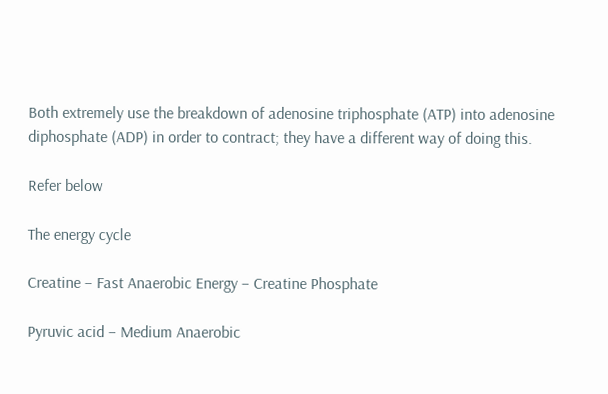Both extremely use the breakdown of adenosine triphosphate (ATP) into adenosine diphosphate (ADP) in order to contract; they have a different way of doing this.

Refer below

The energy cycle

Creatine – Fast Anaerobic Energy – Creatine Phosphate

Pyruvic acid – Medium Anaerobic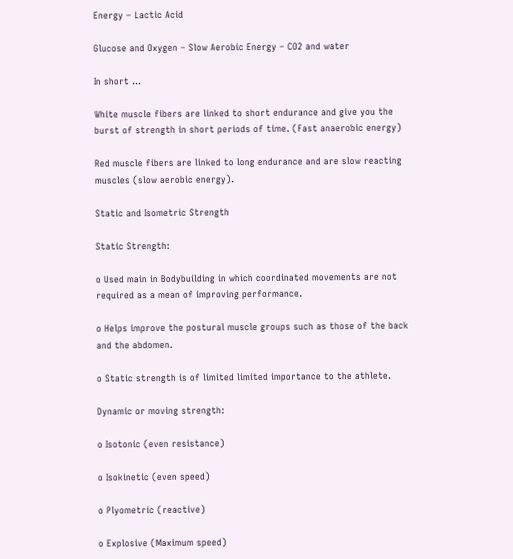Energy – Lactic Acid

Glucose and Oxygen – Slow Aerobic Energy – CO2 and water

In short …

White muscle fibers are linked to short endurance and give you the burst of strength in short periods of time. (Fast anaerobic energy)

Red muscle fibers are linked to long endurance and are slow reacting muscles (slow aerobic energy).

Static and Isometric Strength

Static Strength:

o Used main in Bodybuilding in which coordinated movements are not required as a mean of improving performance.

o Helps improve the postural muscle groups such as those of the back and the abdomen.

o Static strength is of limited limited importance to the athlete.

Dynamic or moving strength:

o Isotonic (even resistance)

o Isokinetic (even speed)

o Plyometric (reactive)

o Explosive (Maximum speed)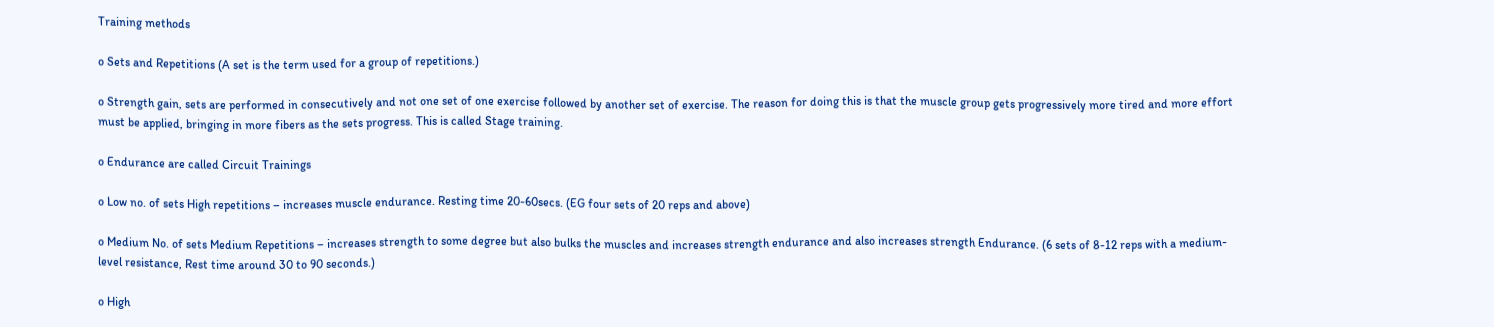Training methods

o Sets and Repetitions (A set is the term used for a group of repetitions.)

o Strength gain, sets are performed in consecutively and not one set of one exercise followed by another set of exercise. The reason for doing this is that the muscle group gets progressively more tired and more effort must be applied, bringing in more fibers as the sets progress. This is called Stage training.

o Endurance are called Circuit Trainings

o Low no. of sets High repetitions – increases muscle endurance. Resting time 20-60secs. (EG four sets of 20 reps and above)

o Medium No. of sets Medium Repetitions – increases strength to some degree but also bulks the muscles and increases strength endurance and also increases strength Endurance. (6 sets of 8-12 reps with a medium-level resistance, Rest time around 30 to 90 seconds.)

o High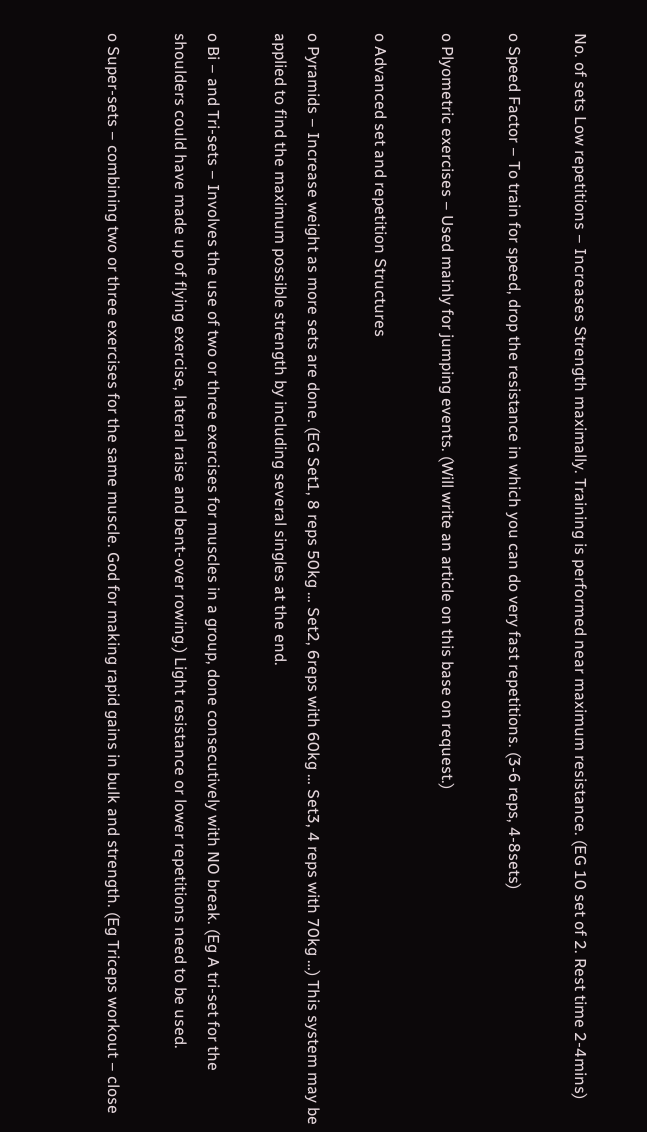No. of sets Low repetitions – Increases Strength maximally. Training is performed near maximum resistance. (EG 10 set of 2. Rest time 2-4mins)

o Speed Factor – To train for speed, drop the resistance in which you can do very fast repetitions. (3-6 reps, 4-8sets)

o Plyometric exercises – Used mainly for jumping events. (Will write an article on this base on request.)

o Advanced set and repetition Structures

o Pyramids – Increase weight as more sets are done. (EG Set1, 8 reps 50kg … Set2, 6reps with 60kg … Set3, 4 reps with 70kg …) This system may be applied to find the maximum possible strength by including several singles at the end.

o Bi – and Tri-sets – Involves the use of two or three exercises for muscles in a group, done consecutively with NO break. (Eg A tri-set for the shoulders could have made up of flying exercise, lateral raise and bent-over rowing.) Light resistance or lower repetitions need to be used.

o Super-sets – combining two or three exercises for the same muscle. God for making rapid gains in bulk and strength. (Eg Triceps workout – close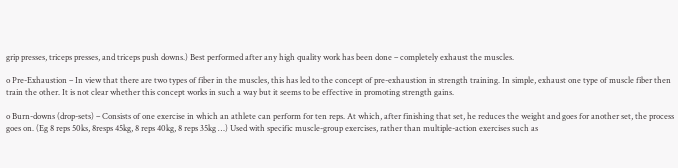grip presses, triceps presses, and triceps push downs.) Best performed after any high quality work has been done – completely exhaust the muscles.

o Pre-Exhaustion – In view that there are two types of fiber in the muscles, this has led to the concept of pre-exhaustion in strength training. In simple, exhaust one type of muscle fiber then train the other. It is not clear whether this concept works in such a way but it seems to be effective in promoting strength gains.

o Burn-downs (drop-sets) – Consists of one exercise in which an athlete can perform for ten reps. At which, after finishing that set, he reduces the weight and goes for another set, the process goes on. (Eg 8 reps 50ks, 8resps 45kg, 8 reps 40kg, 8 reps 35kg …) Used with specific muscle-group exercises, rather than multiple-action exercises such as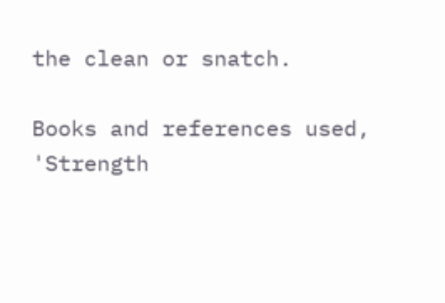the clean or snatch.

Books and references used, 'Strength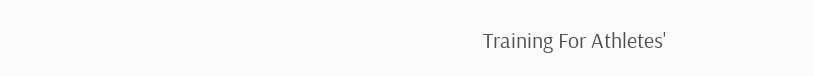Training For Athletes'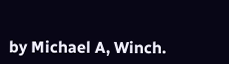by Michael A, Winch.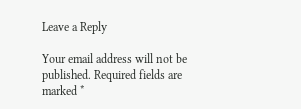Leave a Reply

Your email address will not be published. Required fields are marked *